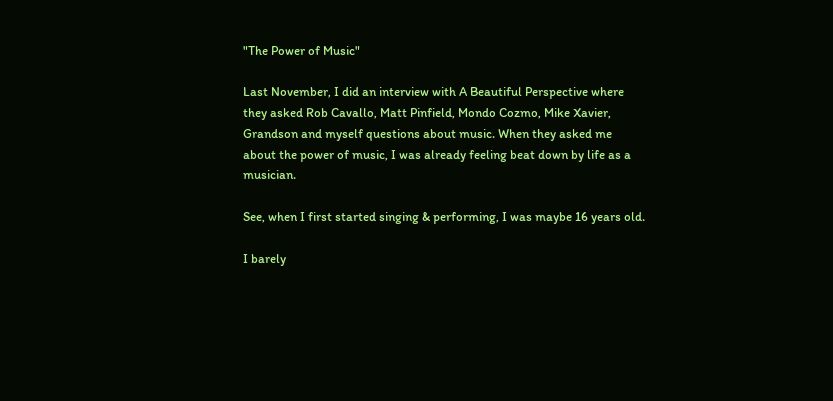"The Power of Music"

Last November, I did an interview with A Beautiful Perspective where they asked Rob Cavallo, Matt Pinfield, Mondo Cozmo, Mike Xavier, Grandson and myself questions about music. When they asked me about the power of music, I was already feeling beat down by life as a musician.

See, when I first started singing & performing, I was maybe 16 years old.

I barely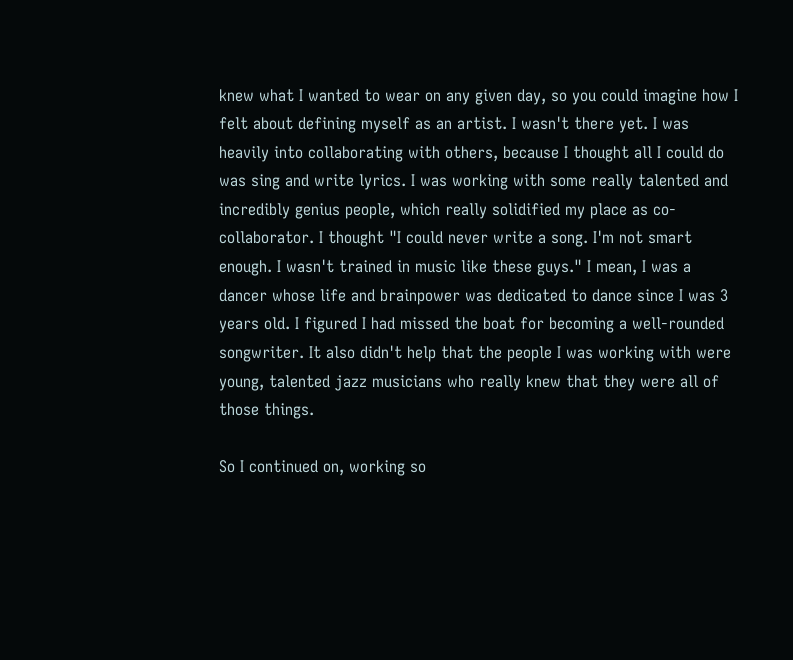knew what I wanted to wear on any given day, so you could imagine how I felt about defining myself as an artist. I wasn't there yet. I was heavily into collaborating with others, because I thought all I could do was sing and write lyrics. I was working with some really talented and incredibly genius people, which really solidified my place as co-collaborator. I thought "I could never write a song. I'm not smart enough. I wasn't trained in music like these guys." I mean, I was a dancer whose life and brainpower was dedicated to dance since I was 3 years old. I figured I had missed the boat for becoming a well-rounded songwriter. It also didn't help that the people I was working with were young, talented jazz musicians who really knew that they were all of those things.

So I continued on, working so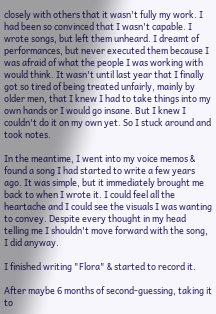closely with others that it wasn't fully my work. I had been so convinced that I wasn't capable. I wrote songs, but left them unheard. I dreamt of performances, but never executed them because I was afraid of what the people I was working with would think. It wasn't until last year that I finally got so tired of being treated unfairly, mainly by older men, that I knew I had to take things into my own hands or I would go insane. But I knew I couldn't do it on my own yet. So I stuck around and took notes.

In the meantime, I went into my voice memos & found a song I had started to write a few years ago. It was simple, but it immediately brought me back to when I wrote it. I could feel all the heartache and I could see the visuals I was wanting to convey. Despite every thought in my head telling me I shouldn't move forward with the song, I did anyway.

I finished writing "Flora" & started to record it.

After maybe 6 months of second-guessing, taking it to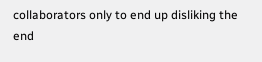collaborators only to end up disliking the end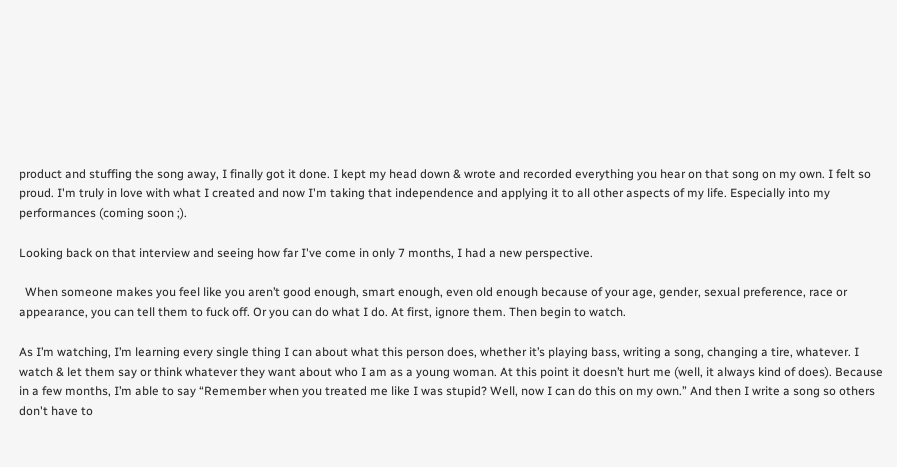product and stuffing the song away, I finally got it done. I kept my head down & wrote and recorded everything you hear on that song on my own. I felt so proud. I'm truly in love with what I created and now I'm taking that independence and applying it to all other aspects of my life. Especially into my performances (coming soon ;).

Looking back on that interview and seeing how far I've come in only 7 months, I had a new perspective.

  When someone makes you feel like you aren’t good enough, smart enough, even old enough because of your age, gender, sexual preference, race or appearance, you can tell them to fuck off. Or you can do what I do. At first, ignore them. Then begin to watch.

As I’m watching, I’m learning every single thing I can about what this person does, whether it’s playing bass, writing a song, changing a tire, whatever. I watch & let them say or think whatever they want about who I am as a young woman. At this point it doesn’t hurt me (well, it always kind of does). Because in a few months, I’m able to say “Remember when you treated me like I was stupid? Well, now I can do this on my own.” And then I write a song so others don't have to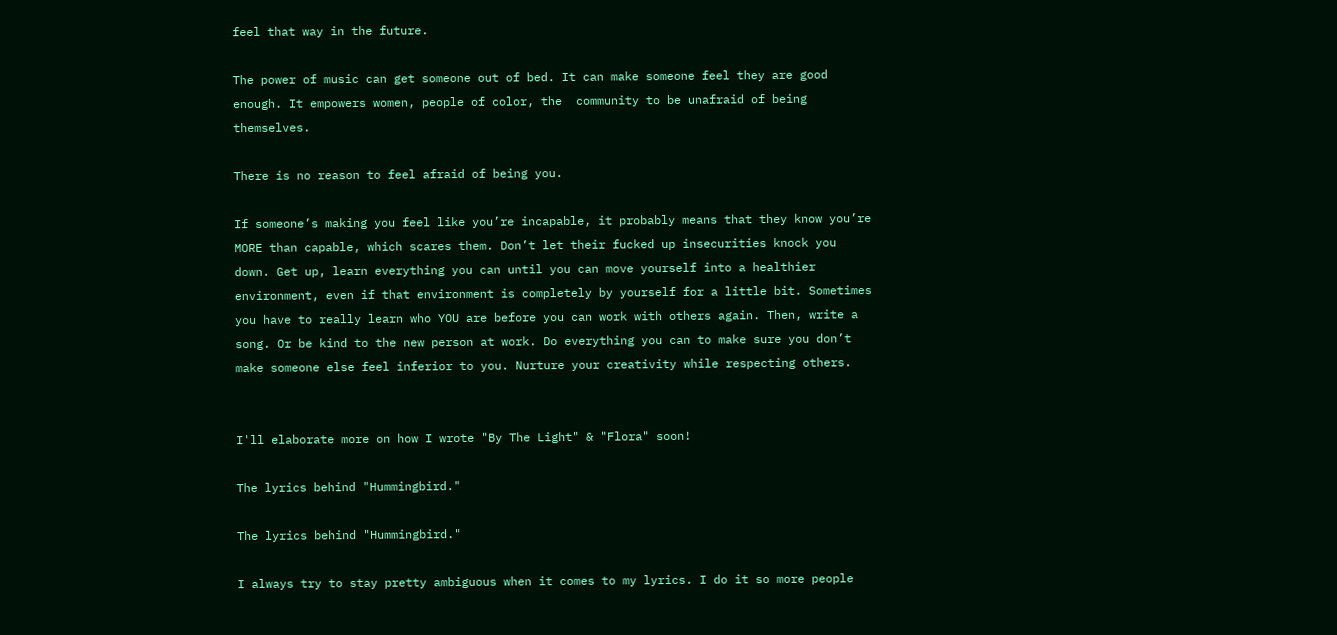feel that way in the future.

The power of music can get someone out of bed. It can make someone feel they are good enough. It empowers women, people of color, the  community to be unafraid of being themselves.

There is no reason to feel afraid of being you.

If someone’s making you feel like you’re incapable, it probably means that they know you’re MORE than capable, which scares them. Don’t let their fucked up insecurities knock you down. Get up, learn everything you can until you can move yourself into a healthier environment, even if that environment is completely by yourself for a little bit. Sometimes you have to really learn who YOU are before you can work with others again. Then, write a song. Or be kind to the new person at work. Do everything you can to make sure you don’t make someone else feel inferior to you. Nurture your creativity while respecting others.


I'll elaborate more on how I wrote "By The Light" & "Flora" soon!

The lyrics behind "Hummingbird."

The lyrics behind "Hummingbird."

I always try to stay pretty ambiguous when it comes to my lyrics. I do it so more people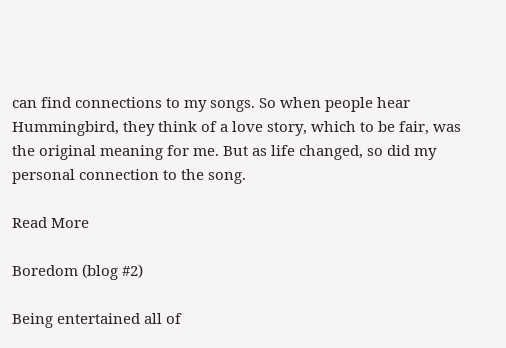can find connections to my songs. So when people hear Hummingbird, they think of a love story, which to be fair, was the original meaning for me. But as life changed, so did my personal connection to the song.

Read More

Boredom (blog #2)

Being entertained all of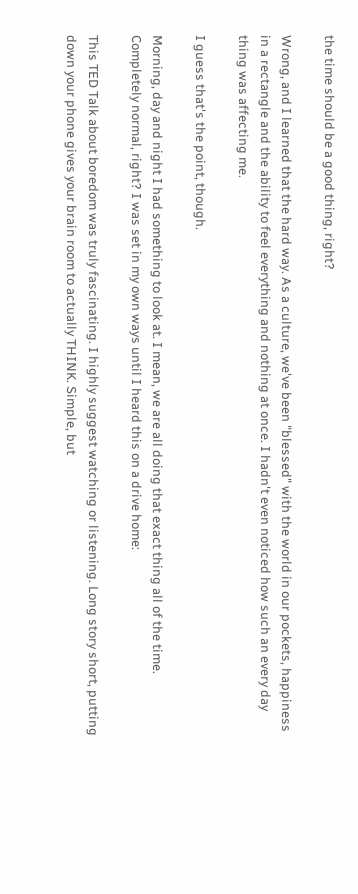the time should be a good thing, right?

Wrong, and I learned that the hard way. As a culture, we've been "blessed" with the world in our pockets, happiness in a rectangle and the ability to feel everything and nothing at once. I hadn't even noticed how such an every day thing was affecting me.

I guess that's the point, though.

Morning, day and night I had something to look at. I mean, we are all doing that exact thing all of the time. Completely normal, right? I was set in my own ways until I heard this on a drive home:

This TED Talk about boredom was truly fascinating. I highly suggest watching or listening. Long story short, putting down your phone gives your brain room to actually THINK. Simple, but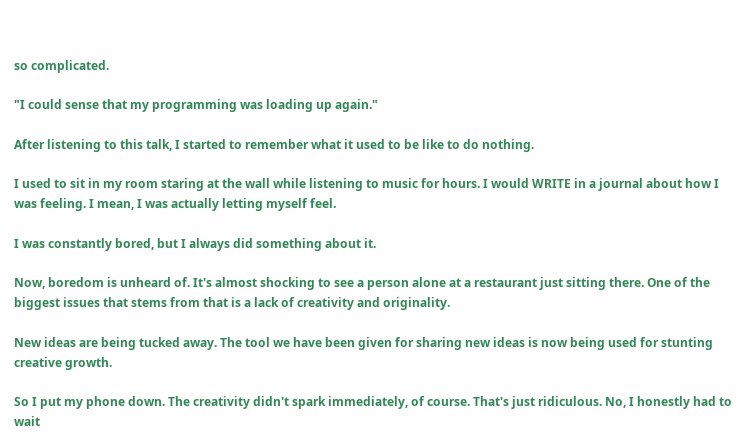so complicated.

"I could sense that my programming was loading up again."

After listening to this talk, I started to remember what it used to be like to do nothing.

I used to sit in my room staring at the wall while listening to music for hours. I would WRITE in a journal about how I was feeling. I mean, I was actually letting myself feel.

I was constantly bored, but I always did something about it.

Now, boredom is unheard of. It's almost shocking to see a person alone at a restaurant just sitting there. One of the biggest issues that stems from that is a lack of creativity and originality.

New ideas are being tucked away. The tool we have been given for sharing new ideas is now being used for stunting creative growth.

So I put my phone down. The creativity didn't spark immediately, of course. That's just ridiculous. No, I honestly had to wait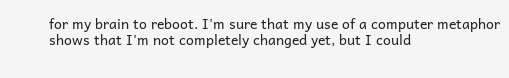for my brain to reboot. I'm sure that my use of a computer metaphor shows that I'm not completely changed yet, but I could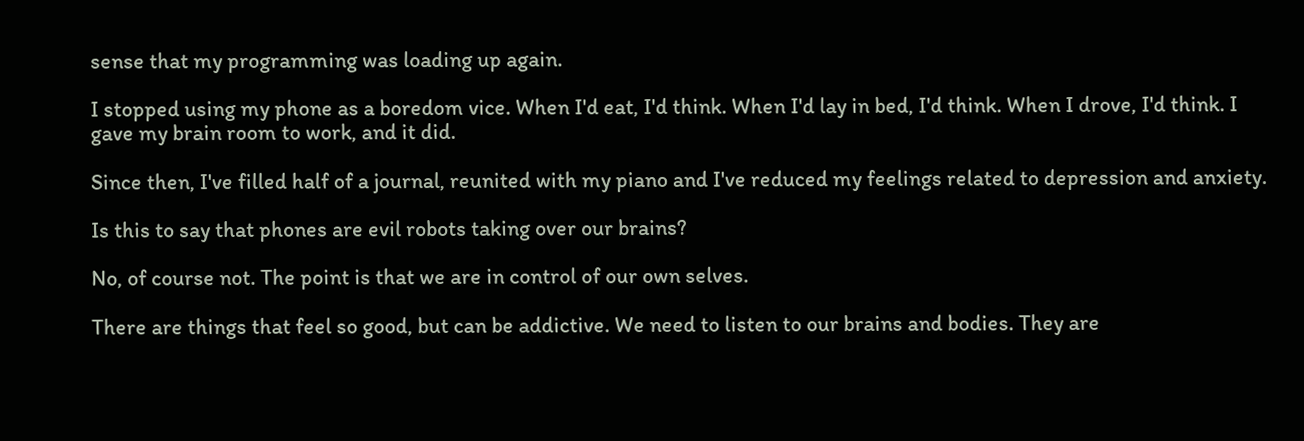sense that my programming was loading up again.

I stopped using my phone as a boredom vice. When I'd eat, I'd think. When I'd lay in bed, I'd think. When I drove, I'd think. I gave my brain room to work, and it did.

Since then, I've filled half of a journal, reunited with my piano and I've reduced my feelings related to depression and anxiety.

Is this to say that phones are evil robots taking over our brains?

No, of course not. The point is that we are in control of our own selves.

There are things that feel so good, but can be addictive. We need to listen to our brains and bodies. They are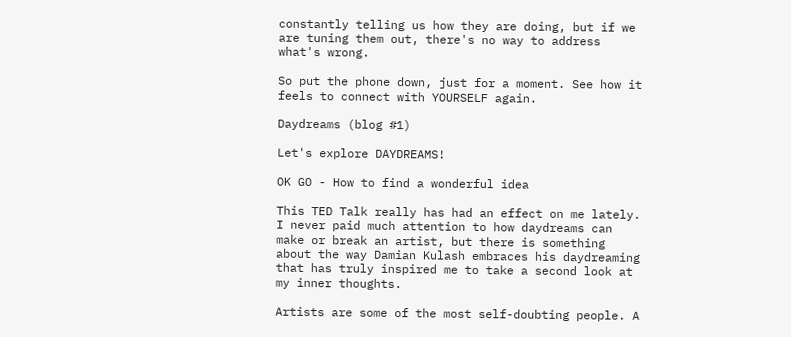constantly telling us how they are doing, but if we are tuning them out, there's no way to address what's wrong.

So put the phone down, just for a moment. See how it feels to connect with YOURSELF again.

Daydreams (blog #1)

Let's explore DAYDREAMS!

OK GO - How to find a wonderful idea

This TED Talk really has had an effect on me lately. I never paid much attention to how daydreams can make or break an artist, but there is something about the way Damian Kulash embraces his daydreaming that has truly inspired me to take a second look at my inner thoughts.

Artists are some of the most self-doubting people. A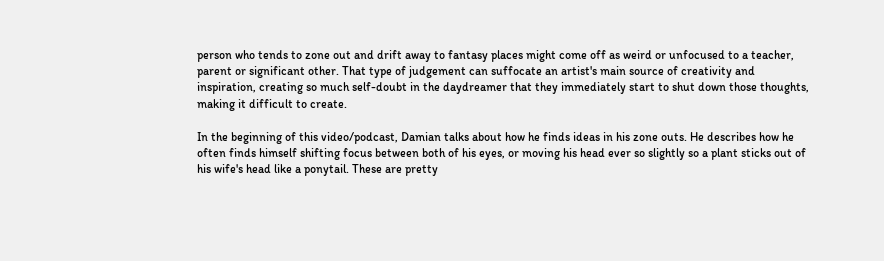person who tends to zone out and drift away to fantasy places might come off as weird or unfocused to a teacher, parent or significant other. That type of judgement can suffocate an artist's main source of creativity and inspiration, creating so much self-doubt in the daydreamer that they immediately start to shut down those thoughts, making it difficult to create.

In the beginning of this video/podcast, Damian talks about how he finds ideas in his zone outs. He describes how he often finds himself shifting focus between both of his eyes, or moving his head ever so slightly so a plant sticks out of his wife's head like a ponytail. These are pretty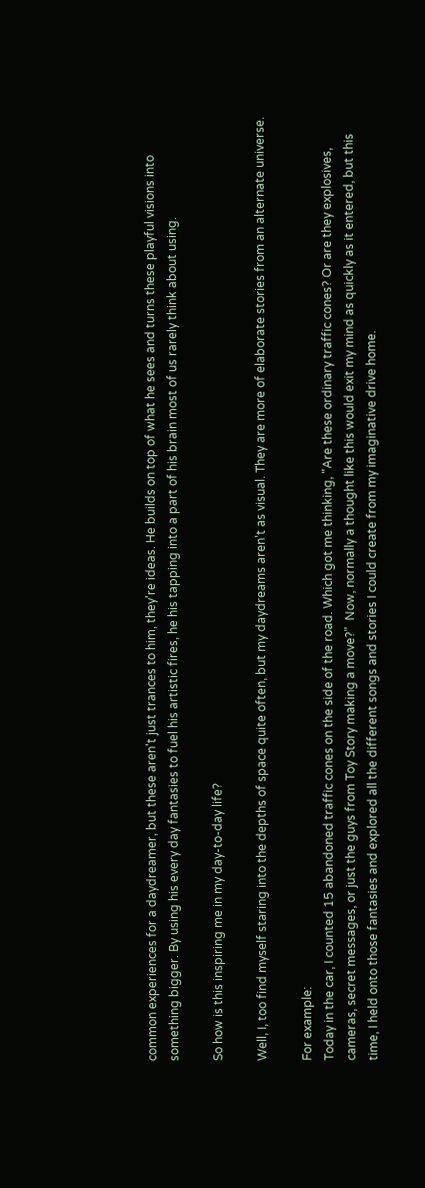common experiences for a daydreamer, but these aren't just trances to him, they're ideas. He builds on top of what he sees and turns these playful visions into something bigger. By using his every day fantasies to fuel his artistic fires, he his tapping into a part of his brain most of us rarely think about using.

So how is this inspiring me in my day-to-day life?

Well, I, too find myself staring into the depths of space quite often, but my daydreams aren't as visual. They are more of elaborate stories from an alternate universe.

For example:
Today in the car, I counted 15 abandoned traffic cones on the side of the road. Which got me thinking, "Are these ordinary traffic cones? Or are they explosives, cameras, secret messages, or just the guys from Toy Story making a move?"  Now, normally a thought like this would exit my mind as quickly as it entered, but this time, I held onto those fantasies and explored all the different songs and stories I could create from my imaginative drive home.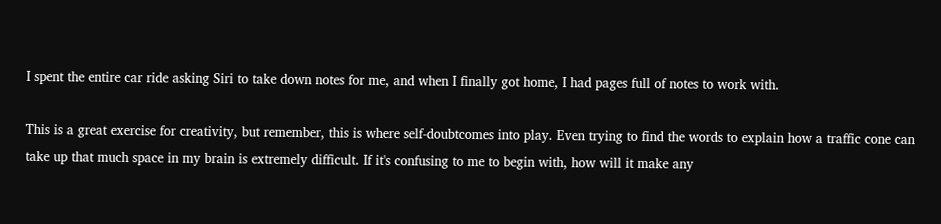I spent the entire car ride asking Siri to take down notes for me, and when I finally got home, I had pages full of notes to work with.

This is a great exercise for creativity, but remember, this is where self-doubtcomes into play. Even trying to find the words to explain how a traffic cone can take up that much space in my brain is extremely difficult. If it's confusing to me to begin with, how will it make any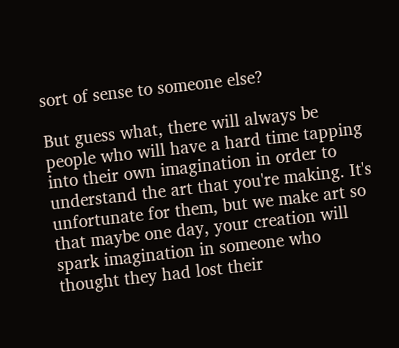sort of sense to someone else?

But guess what, there will always be people who will have a hard time tapping into their own imagination in order to understand the art that you're making. It's unfortunate for them, but we make art so that maybe one day, your creation will spark imagination in someone who thought they had lost their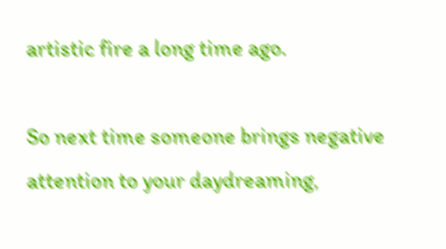artistic fire a long time ago.

So next time someone brings negative attention to your daydreaming,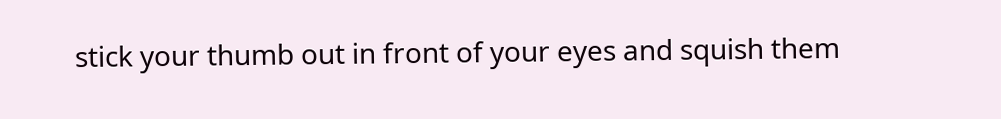stick your thumb out in front of your eyes and squish them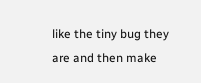like the tiny bug they are and then make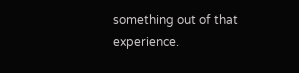something out of that experience.